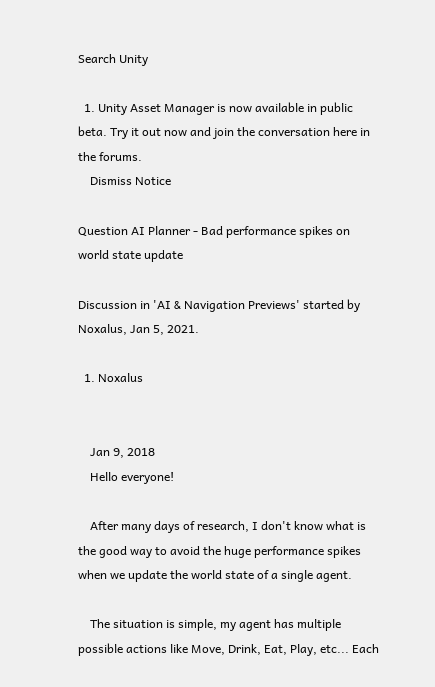Search Unity

  1. Unity Asset Manager is now available in public beta. Try it out now and join the conversation here in the forums.
    Dismiss Notice

Question AI Planner - Bad performance spikes on world state update

Discussion in 'AI & Navigation Previews' started by Noxalus, Jan 5, 2021.

  1. Noxalus


    Jan 9, 2018
    Hello everyone!

    After many days of research, I don't know what is the good way to avoid the huge performance spikes when we update the world state of a single agent.

    The situation is simple, my agent has multiple possible actions like Move, Drink, Eat, Play, etc... Each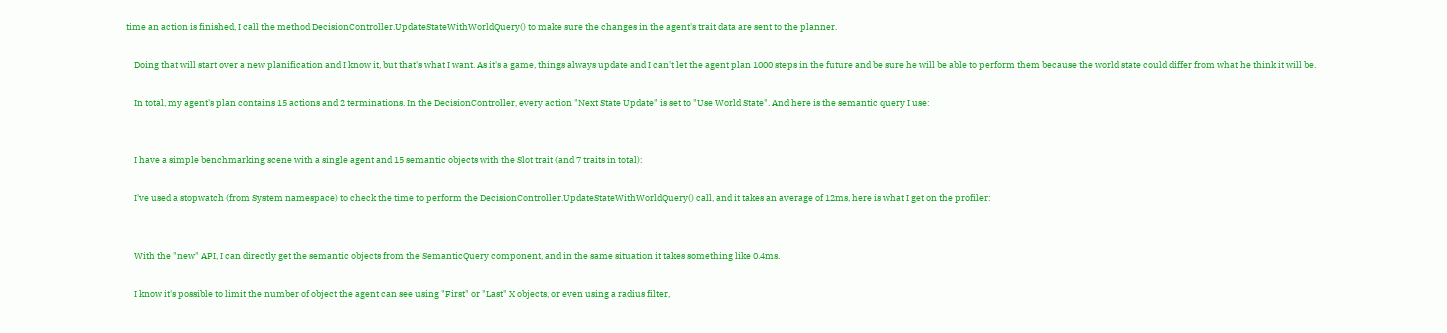time an action is finished, I call the method DecisionController.UpdateStateWithWorldQuery() to make sure the changes in the agent's trait data are sent to the planner.

    Doing that will start over a new planification and I know it, but that's what I want. As it's a game, things always update and I can't let the agent plan 1000 steps in the future and be sure he will be able to perform them because the world state could differ from what he think it will be.

    In total, my agent's plan contains 15 actions and 2 terminations. In the DecisionController, every action "Next State Update" is set to "Use World State". And here is the semantic query I use:


    I have a simple benchmarking scene with a single agent and 15 semantic objects with the Slot trait (and 7 traits in total):

    I've used a stopwatch (from System namespace) to check the time to perform the DecisionController.UpdateStateWithWorldQuery() call, and it takes an average of 12ms, here is what I get on the profiler:


    With the "new" API, I can directly get the semantic objects from the SemanticQuery component, and in the same situation it takes something like 0.4ms.

    I know it's possible to limit the number of object the agent can see using "First" or "Last" X objects, or even using a radius filter,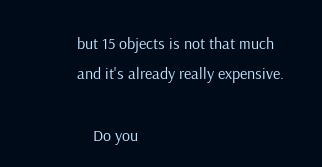but 15 objects is not that much and it's already really expensive.

    Do you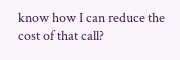know how I can reduce the cost of that call?